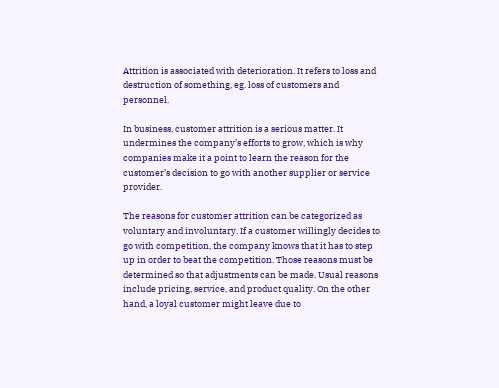Attrition is associated with deterioration. It refers to loss and destruction of something, eg. loss of customers and personnel.

In business, customer attrition is a serious matter. It undermines the company’s efforts to grow, which is why companies make it a point to learn the reason for the customer’s decision to go with another supplier or service provider.

The reasons for customer attrition can be categorized as voluntary and involuntary. If a customer willingly decides to go with competition, the company knows that it has to step up in order to beat the competition. Those reasons must be determined so that adjustments can be made. Usual reasons include pricing, service, and product quality. On the other hand, a loyal customer might leave due to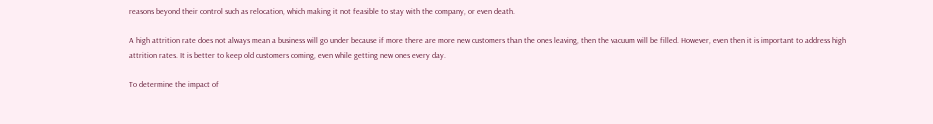reasons beyond their control such as relocation, which making it not feasible to stay with the company, or even death.

A high attrition rate does not always mean a business will go under because if more there are more new customers than the ones leaving, then the vacuum will be filled. However, even then it is important to address high attrition rates. It is better to keep old customers coming, even while getting new ones every day.

To determine the impact of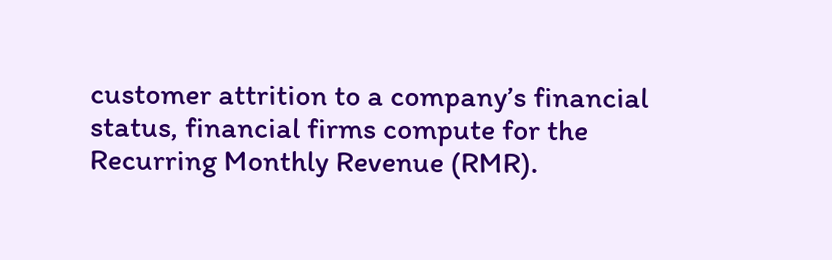customer attrition to a company’s financial status, financial firms compute for the Recurring Monthly Revenue (RMR).